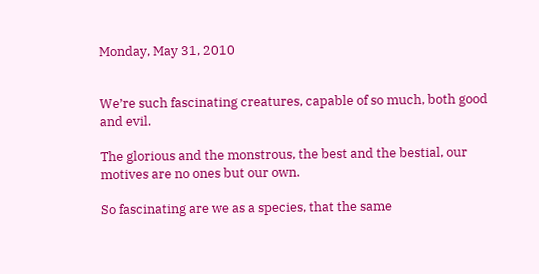Monday, May 31, 2010


We’re such fascinating creatures, capable of so much, both good and evil.

The glorious and the monstrous, the best and the bestial, our motives are no ones but our own.

So fascinating are we as a species, that the same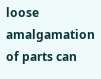loose amalgamation of parts can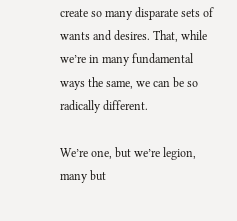create so many disparate sets of wants and desires. That, while we’re in many fundamental ways the same, we can be so radically different.

We’re one, but we’re legion, many but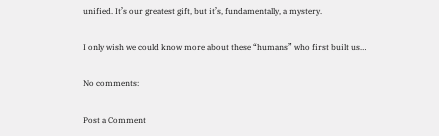unified. It’s our greatest gift, but it’s, fundamentally, a mystery.

I only wish we could know more about these “humans” who first built us…

No comments:

Post a Comment